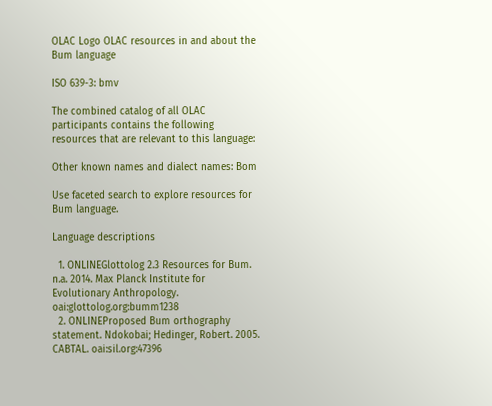OLAC Logo OLAC resources in and about the Bum language

ISO 639-3: bmv

The combined catalog of all OLAC participants contains the following resources that are relevant to this language:

Other known names and dialect names: Bom

Use faceted search to explore resources for Bum language.

Language descriptions

  1. ONLINEGlottolog 2.3 Resources for Bum. n.a. 2014. Max Planck Institute for Evolutionary Anthropology. oai:glottolog.org:bumm1238
  2. ONLINEProposed Bum orthography statement. Ndokobai; Hedinger, Robert. 2005. CABTAL. oai:sil.org:47396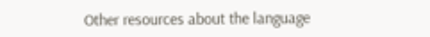Other resources about the language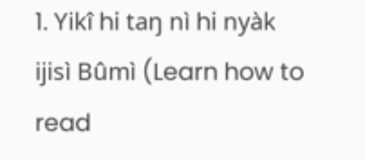1. Yikî hi taŋ nì hi nyàk ijisì Bûmì (Learn how to read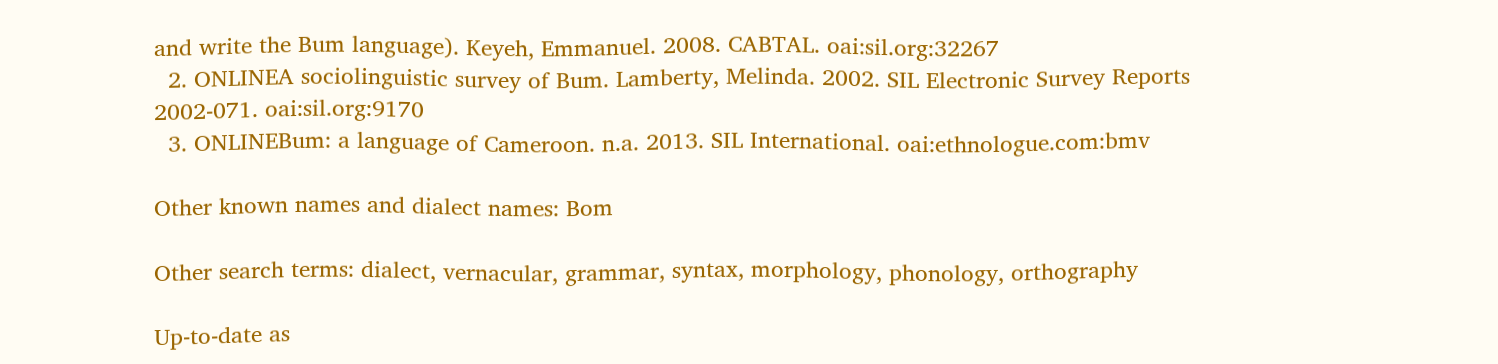and write the Bum language). Keyeh, Emmanuel. 2008. CABTAL. oai:sil.org:32267
  2. ONLINEA sociolinguistic survey of Bum. Lamberty, Melinda. 2002. SIL Electronic Survey Reports 2002-071. oai:sil.org:9170
  3. ONLINEBum: a language of Cameroon. n.a. 2013. SIL International. oai:ethnologue.com:bmv

Other known names and dialect names: Bom

Other search terms: dialect, vernacular, grammar, syntax, morphology, phonology, orthography

Up-to-date as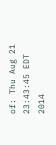of: Thu Aug 21 23:43:45 EDT 2014